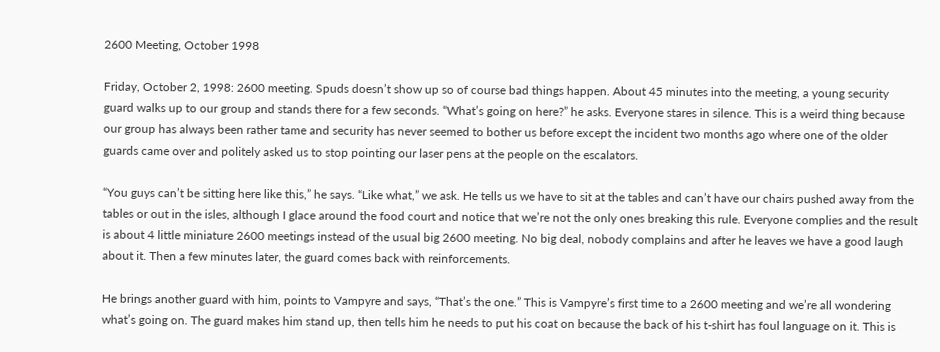2600 Meeting, October 1998

Friday, October 2, 1998: 2600 meeting. Spuds doesn’t show up so of course bad things happen. About 45 minutes into the meeting, a young security guard walks up to our group and stands there for a few seconds. “What’s going on here?” he asks. Everyone stares in silence. This is a weird thing because our group has always been rather tame and security has never seemed to bother us before except the incident two months ago where one of the older guards came over and politely asked us to stop pointing our laser pens at the people on the escalators.

“You guys can’t be sitting here like this,” he says. “Like what,” we ask. He tells us we have to sit at the tables and can’t have our chairs pushed away from the tables or out in the isles, although I glace around the food court and notice that we’re not the only ones breaking this rule. Everyone complies and the result is about 4 little miniature 2600 meetings instead of the usual big 2600 meeting. No big deal, nobody complains and after he leaves we have a good laugh about it. Then a few minutes later, the guard comes back with reinforcements.

He brings another guard with him, points to Vampyre and says, “That’s the one.” This is Vampyre’s first time to a 2600 meeting and we’re all wondering what’s going on. The guard makes him stand up, then tells him he needs to put his coat on because the back of his t-shirt has foul language on it. This is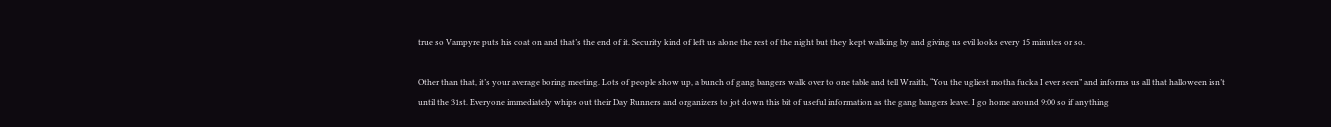true so Vampyre puts his coat on and that’s the end of it. Security kind of left us alone the rest of the night but they kept walking by and giving us evil looks every 15 minutes or so.

Other than that, it’s your average boring meeting. Lots of people show up, a bunch of gang bangers walk over to one table and tell Wraith, “You the ugliest motha fucka I ever seen” and informs us all that halloween isn’t until the 31st. Everyone immediately whips out their Day Runners and organizers to jot down this bit of useful information as the gang bangers leave. I go home around 9:00 so if anything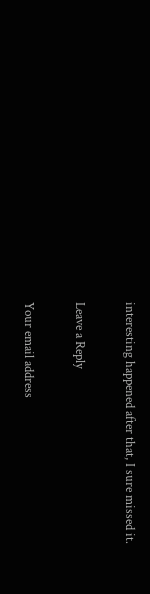interesting happened after that, I sure missed it.

Leave a Reply

Your email address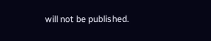will not be published.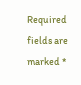Required fields are marked *